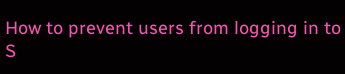How to prevent users from logging in to S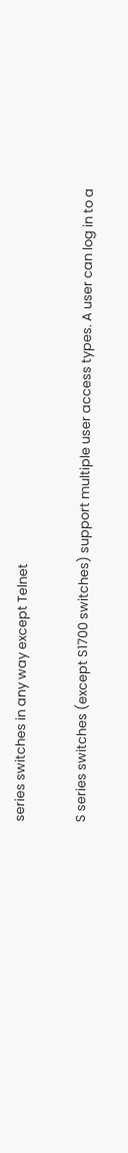series switches in any way except Telnet

S series switches (except S1700 switches) support multiple user access types. A user can log in to a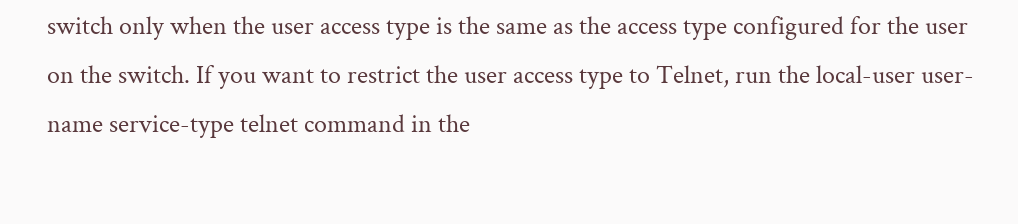switch only when the user access type is the same as the access type configured for the user on the switch. If you want to restrict the user access type to Telnet, run the local-user user-name service-type telnet command in the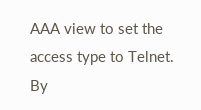AAA view to set the access type to Telnet.
By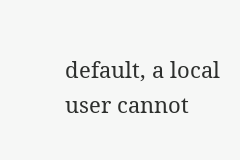default, a local user cannot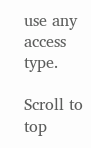use any access type.

Scroll to top